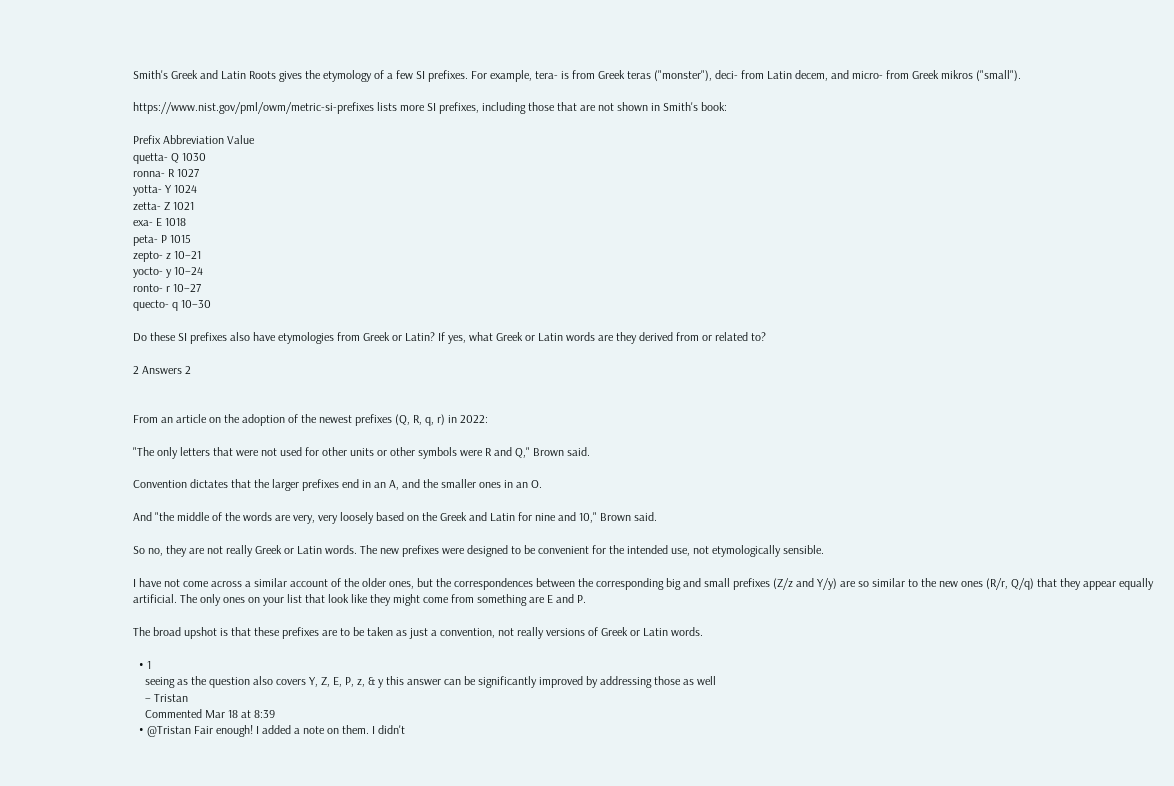Smith's Greek and Latin Roots gives the etymology of a few SI prefixes. For example, tera- is from Greek teras ("monster"), deci- from Latin decem, and micro- from Greek mikros ("small").

https://www.nist.gov/pml/owm/metric-si-prefixes lists more SI prefixes, including those that are not shown in Smith's book:

Prefix Abbreviation Value
quetta- Q 1030
ronna- R 1027
yotta- Y 1024
zetta- Z 1021
exa- E 1018
peta- P 1015
zepto- z 10−21
yocto- y 10−24
ronto- r 10−27
quecto- q 10−30

Do these SI prefixes also have etymologies from Greek or Latin? If yes, what Greek or Latin words are they derived from or related to?

2 Answers 2


From an article on the adoption of the newest prefixes (Q, R, q, r) in 2022:

"The only letters that were not used for other units or other symbols were R and Q," Brown said.

Convention dictates that the larger prefixes end in an A, and the smaller ones in an O.

And "the middle of the words are very, very loosely based on the Greek and Latin for nine and 10," Brown said.

So no, they are not really Greek or Latin words. The new prefixes were designed to be convenient for the intended use, not etymologically sensible.

I have not come across a similar account of the older ones, but the correspondences between the corresponding big and small prefixes (Z/z and Y/y) are so similar to the new ones (R/r, Q/q) that they appear equally artificial. The only ones on your list that look like they might come from something are E and P.

The broad upshot is that these prefixes are to be taken as just a convention, not really versions of Greek or Latin words.

  • 1
    seeing as the question also covers Y, Z, E, P, z, & y this answer can be significantly improved by addressing those as well
    – Tristan
    Commented Mar 18 at 8:39
  • @Tristan Fair enough! I added a note on them. I didn't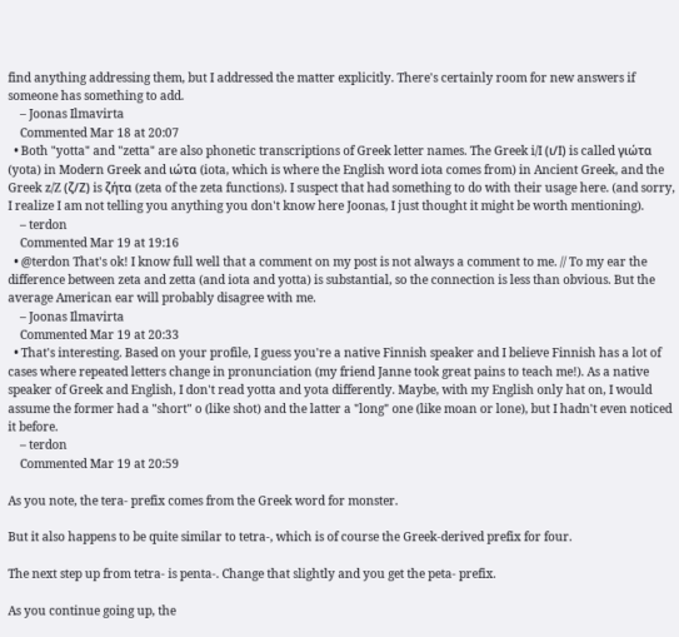find anything addressing them, but I addressed the matter explicitly. There's certainly room for new answers if someone has something to add.
    – Joonas Ilmavirta
    Commented Mar 18 at 20:07
  • Both "yotta" and "zetta" are also phonetic transcriptions of Greek letter names. The Greek i/I (ι/Ι) is called γιώτα (yota) in Modern Greek and ιώτα (iota, which is where the English word iota comes from) in Ancient Greek, and the Greek z/Z (ζ/Ζ) is ζήτα (zeta of the zeta functions). I suspect that had something to do with their usage here. (and sorry, I realize I am not telling you anything you don't know here Joonas, I just thought it might be worth mentioning).
    – terdon
    Commented Mar 19 at 19:16
  • @terdon That's ok! I know full well that a comment on my post is not always a comment to me. // To my ear the difference between zeta and zetta (and iota and yotta) is substantial, so the connection is less than obvious. But the average American ear will probably disagree with me.
    – Joonas Ilmavirta
    Commented Mar 19 at 20:33
  • That's interesting. Based on your profile, I guess you're a native Finnish speaker and I believe Finnish has a lot of cases where repeated letters change in pronunciation (my friend Janne took great pains to teach me!). As a native speaker of Greek and English, I don't read yotta and yota differently. Maybe, with my English only hat on, I would assume the former had a "short" o (like shot) and the latter a "long" one (like moan or lone), but I hadn't even noticed it before.
    – terdon
    Commented Mar 19 at 20:59

As you note, the tera- prefix comes from the Greek word for monster.

But it also happens to be quite similar to tetra-, which is of course the Greek-derived prefix for four.

The next step up from tetra- is penta-. Change that slightly and you get the peta- prefix.

As you continue going up, the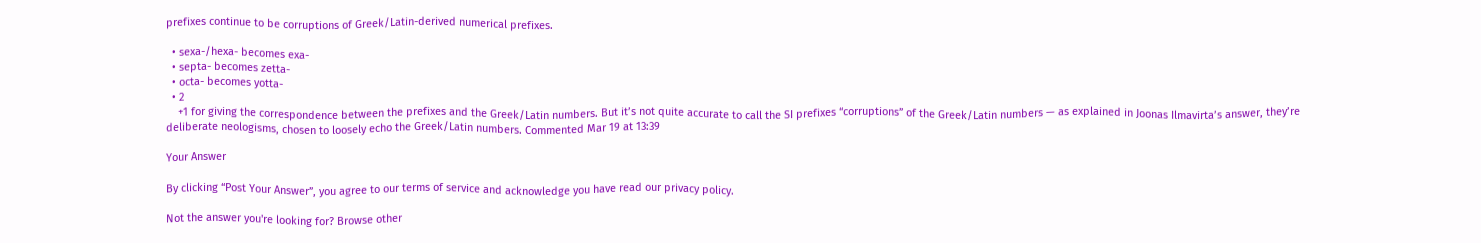prefixes continue to be corruptions of Greek/Latin-derived numerical prefixes.

  • sexa-/hexa- becomes exa-
  • septa- becomes zetta-
  • octa- becomes yotta-
  • 2
    +1 for giving the correspondence between the prefixes and the Greek/Latin numbers. But it’s not quite accurate to call the SI prefixes “corruptions” of the Greek/Latin numbers — as explained in Joonas Ilmavirta’s answer, they’re deliberate neologisms, chosen to loosely echo the Greek/Latin numbers. Commented Mar 19 at 13:39

Your Answer

By clicking “Post Your Answer”, you agree to our terms of service and acknowledge you have read our privacy policy.

Not the answer you're looking for? Browse other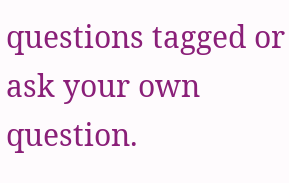questions tagged or ask your own question.